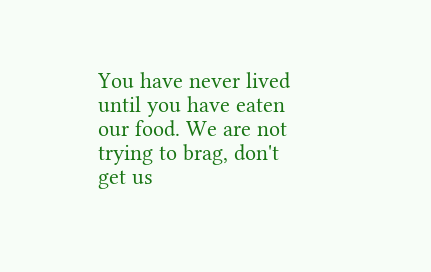You have never lived until you have eaten our food. We are not trying to brag, don't get us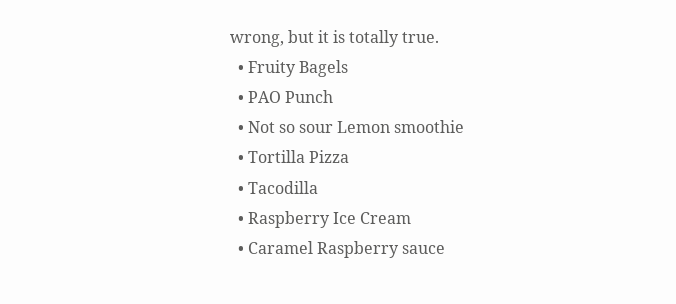wrong, but it is totally true.
  • Fruity Bagels
  • PAO Punch
  • Not so sour Lemon smoothie
  • Tortilla Pizza
  • Tacodilla
  • Raspberry Ice Cream
  • Caramel Raspberry sauce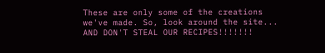These are only some of the creations we've made. So, look around the site... AND DON'T STEAL OUR RECIPES!!!!!!!